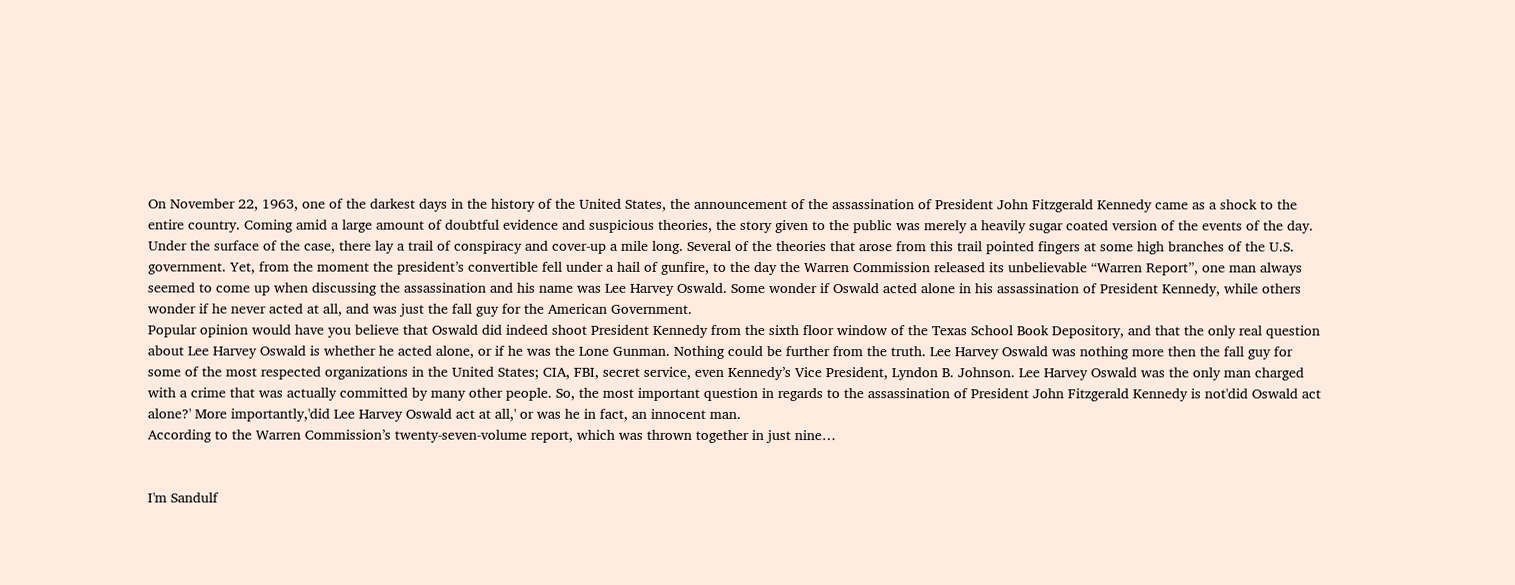On November 22, 1963, one of the darkest days in the history of the United States, the announcement of the assassination of President John Fitzgerald Kennedy came as a shock to the entire country. Coming amid a large amount of doubtful evidence and suspicious theories, the story given to the public was merely a heavily sugar coated version of the events of the day. Under the surface of the case, there lay a trail of conspiracy and cover-up a mile long. Several of the theories that arose from this trail pointed fingers at some high branches of the U.S. government. Yet, from the moment the president’s convertible fell under a hail of gunfire, to the day the Warren Commission released its unbelievable “Warren Report”, one man always seemed to come up when discussing the assassination and his name was Lee Harvey Oswald. Some wonder if Oswald acted alone in his assassination of President Kennedy, while others wonder if he never acted at all, and was just the fall guy for the American Government.
Popular opinion would have you believe that Oswald did indeed shoot President Kennedy from the sixth floor window of the Texas School Book Depository, and that the only real question about Lee Harvey Oswald is whether he acted alone, or if he was the Lone Gunman. Nothing could be further from the truth. Lee Harvey Oswald was nothing more then the fall guy for some of the most respected organizations in the United States; CIA, FBI, secret service, even Kennedy’s Vice President, Lyndon B. Johnson. Lee Harvey Oswald was the only man charged with a crime that was actually committed by many other people. So, the most important question in regards to the assassination of President John Fitzgerald Kennedy is not'did Oswald act alone?' More importantly,'did Lee Harvey Oswald act at all,' or was he in fact, an innocent man.
According to the Warren Commission’s twenty-seven-volume report, which was thrown together in just nine…


I'm Sandulf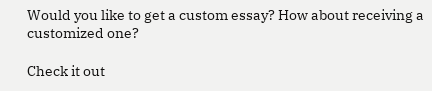Would you like to get a custom essay? How about receiving a customized one?

Check it out